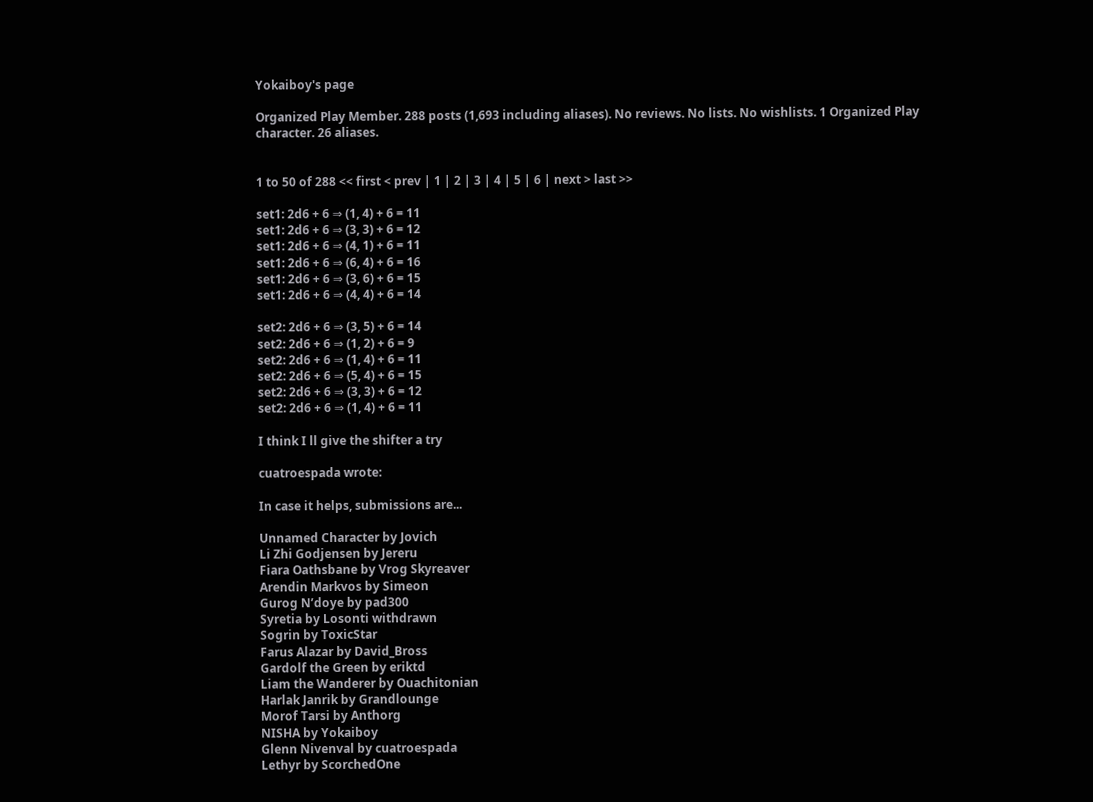Yokaiboy's page

Organized Play Member. 288 posts (1,693 including aliases). No reviews. No lists. No wishlists. 1 Organized Play character. 26 aliases.


1 to 50 of 288 << first < prev | 1 | 2 | 3 | 4 | 5 | 6 | next > last >>

set1: 2d6 + 6 ⇒ (1, 4) + 6 = 11
set1: 2d6 + 6 ⇒ (3, 3) + 6 = 12
set1: 2d6 + 6 ⇒ (4, 1) + 6 = 11
set1: 2d6 + 6 ⇒ (6, 4) + 6 = 16
set1: 2d6 + 6 ⇒ (3, 6) + 6 = 15
set1: 2d6 + 6 ⇒ (4, 4) + 6 = 14

set2: 2d6 + 6 ⇒ (3, 5) + 6 = 14
set2: 2d6 + 6 ⇒ (1, 2) + 6 = 9
set2: 2d6 + 6 ⇒ (1, 4) + 6 = 11
set2: 2d6 + 6 ⇒ (5, 4) + 6 = 15
set2: 2d6 + 6 ⇒ (3, 3) + 6 = 12
set2: 2d6 + 6 ⇒ (1, 4) + 6 = 11

I think I ll give the shifter a try

cuatroespada wrote:

In case it helps, submissions are...

Unnamed Character by Jovich
Li Zhi Godjensen by Jereru
Fiara Oathsbane by Vrog Skyreaver
Arendin Markvos by Simeon
Gurog N’doye by pad300
Syretia by Losonti withdrawn
Sogrin by ToxicStar
Farus Alazar by David_Bross
Gardolf the Green by eriktd
Liam the Wanderer by Ouachitonian
Harlak Janrik by Grandlounge
Morof Tarsi by Anthorg
NISHA by Yokaiboy
Glenn Nivenval by cuatroespada
Lethyr by ScorchedOne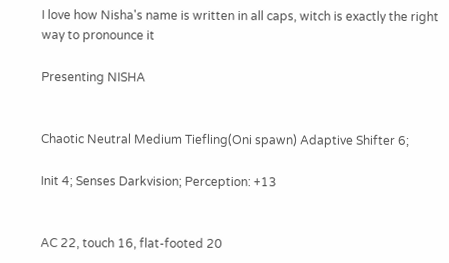I love how Nisha's name is written in all caps, witch is exactly the right way to pronounce it

Presenting NISHA


Chaotic Neutral Medium Tiefling(Oni spawn) Adaptive Shifter 6;

Init 4; Senses Darkvision; Perception: +13


AC 22, touch 16, flat-footed 20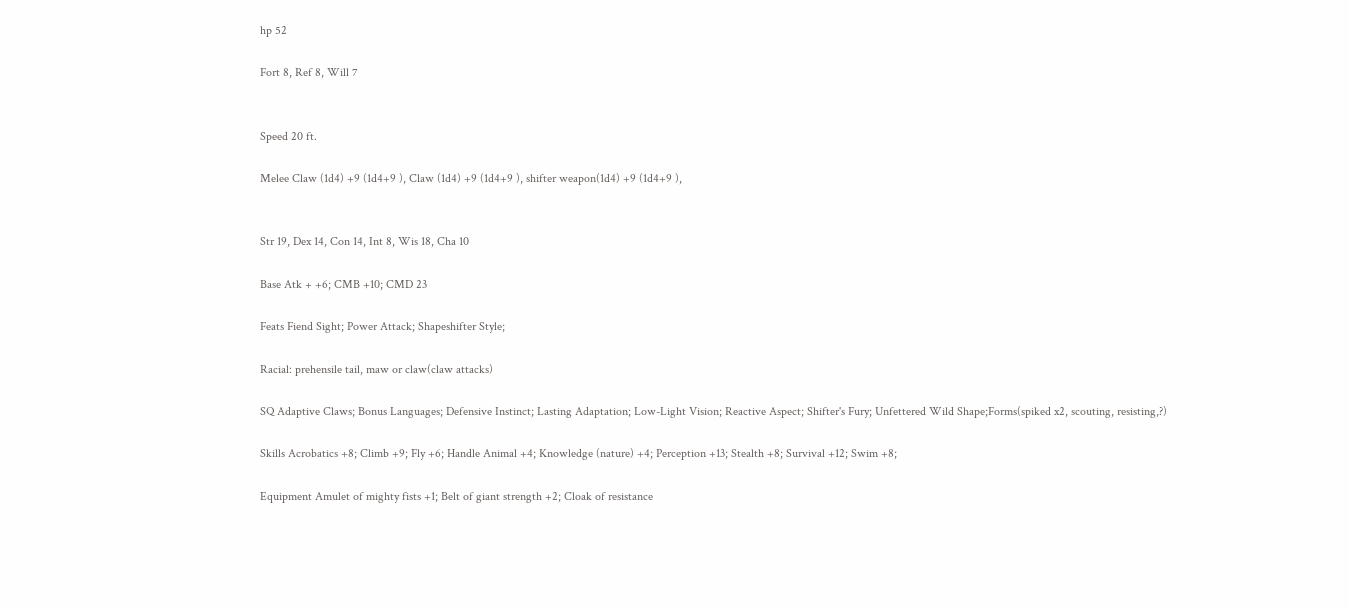hp 52

Fort 8, Ref 8, Will 7


Speed 20 ft.

Melee Claw (1d4) +9 (1d4+9 ), Claw (1d4) +9 (1d4+9 ), shifter weapon(1d4) +9 (1d4+9 ),


Str 19, Dex 14, Con 14, Int 8, Wis 18, Cha 10

Base Atk + +6; CMB +10; CMD 23

Feats Fiend Sight; Power Attack; Shapeshifter Style;

Racial: prehensile tail, maw or claw(claw attacks)

SQ Adaptive Claws; Bonus Languages; Defensive Instinct; Lasting Adaptation; Low-Light Vision; Reactive Aspect; Shifter's Fury; Unfettered Wild Shape;Forms(spiked x2, scouting, resisting,?)

Skills Acrobatics +8; Climb +9; Fly +6; Handle Animal +4; Knowledge (nature) +4; Perception +13; Stealth +8; Survival +12; Swim +8;

Equipment Amulet of mighty fists +1; Belt of giant strength +2; Cloak of resistance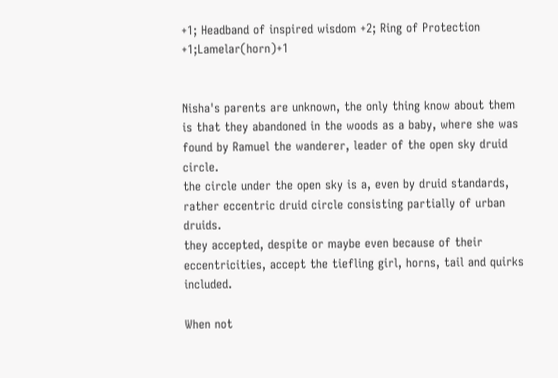+1; Headband of inspired wisdom +2; Ring of Protection +1;Lamelar(horn)+1


Nisha's parents are unknown, the only thing know about them is that they abandoned in the woods as a baby, where she was found by Ramuel the wanderer, leader of the open sky druid circle.
the circle under the open sky is a, even by druid standards, rather eccentric druid circle consisting partially of urban druids.
they accepted, despite or maybe even because of their eccentricities, accept the tiefling girl, horns, tail and quirks included.

When not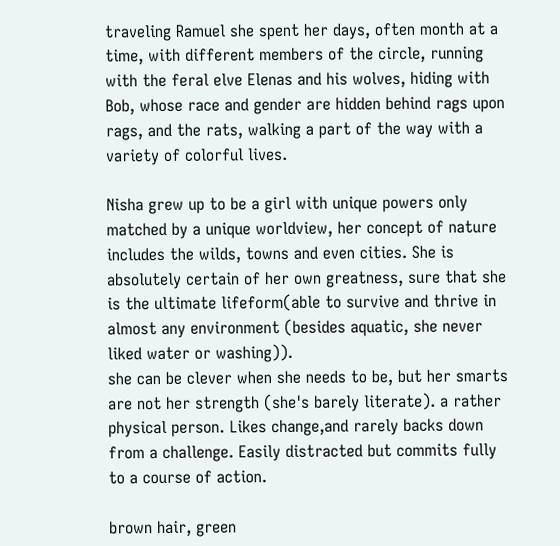traveling Ramuel she spent her days, often month at a time, with different members of the circle, running with the feral elve Elenas and his wolves, hiding with Bob, whose race and gender are hidden behind rags upon rags, and the rats, walking a part of the way with a variety of colorful lives.

Nisha grew up to be a girl with unique powers only matched by a unique worldview, her concept of nature includes the wilds, towns and even cities. She is absolutely certain of her own greatness, sure that she is the ultimate lifeform(able to survive and thrive in almost any environment (besides aquatic, she never liked water or washing)).
she can be clever when she needs to be, but her smarts are not her strength (she's barely literate). a rather physical person. Likes change,and rarely backs down from a challenge. Easily distracted but commits fully to a course of action.

brown hair, green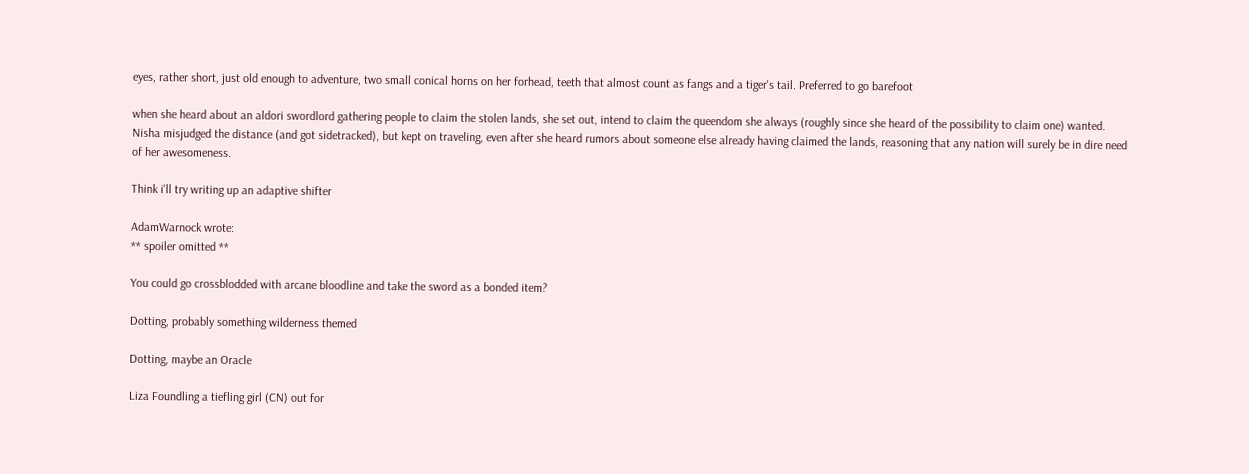eyes, rather short, just old enough to adventure, two small conical horns on her forhead, teeth that almost count as fangs and a tiger's tail. Preferred to go barefoot

when she heard about an aldori swordlord gathering people to claim the stolen lands, she set out, intend to claim the queendom she always (roughly since she heard of the possibility to claim one) wanted. Nisha misjudged the distance (and got sidetracked), but kept on traveling, even after she heard rumors about someone else already having claimed the lands, reasoning that any nation will surely be in dire need of her awesomeness.

Think i'll try writing up an adaptive shifter

AdamWarnock wrote:
** spoiler omitted **

You could go crossblodded with arcane bloodline and take the sword as a bonded item?

Dotting, probably something wilderness themed

Dotting, maybe an Oracle

Liza Foundling a tiefling girl (CN) out for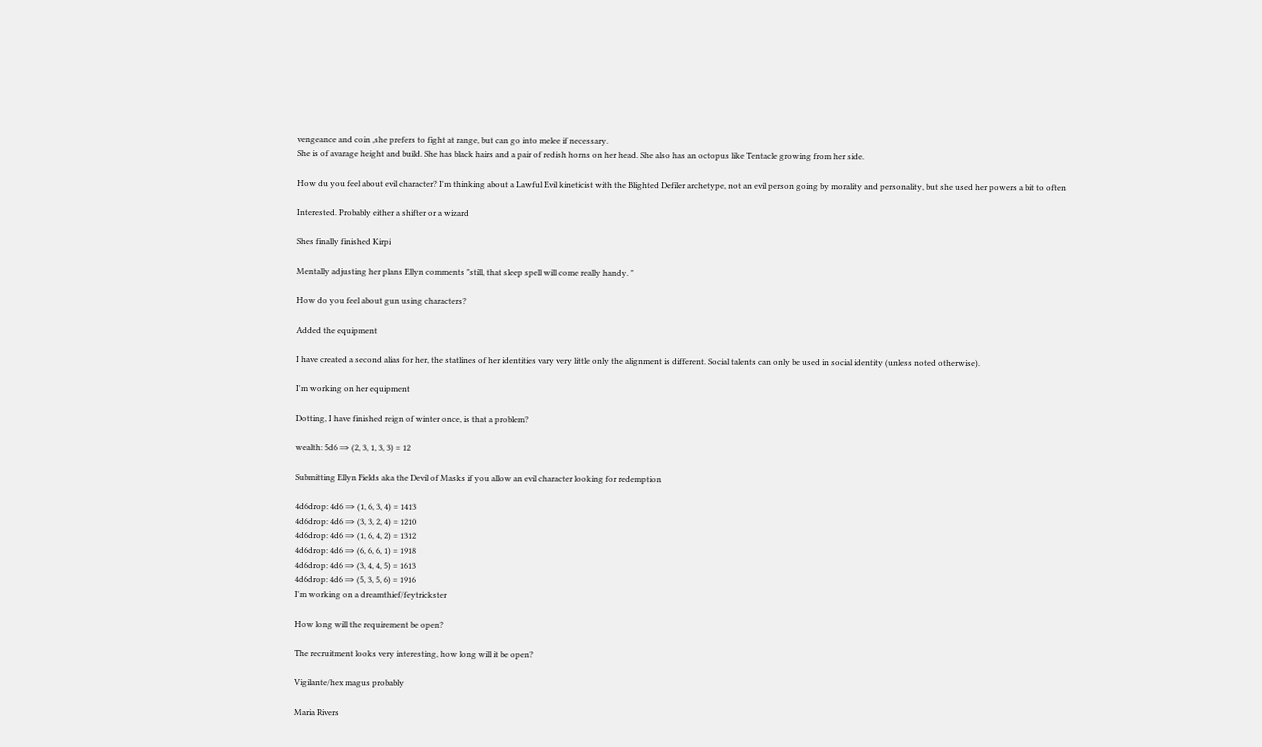vengeance and coin ,she prefers to fight at range, but can go into melee if necessary.
She is of avarage height and build. She has black hairs and a pair of redish horns on her head. She also has an octopus like Tentacle growing from her side.

How du you feel about evil character? I'm thinking about a Lawful Evil kineticist with the Blighted Defiler archetype, not an evil person going by morality and personality, but she used her powers a bit to often

Interested. Probably either a shifter or a wizard

Shes finally finished Kirpi

Mentally adjusting her plans Ellyn comments "still, that sleep spell will come really handy. "

How do you feel about gun using characters?

Added the equipment

I have created a second alias for her, the statlines of her identities vary very little only the alignment is different. Social talents can only be used in social identity (unless noted otherwise).

I'm working on her equipment

Dotting, I have finished reign of winter once, is that a problem?

wealth: 5d6 ⇒ (2, 3, 1, 3, 3) = 12

Submitting Ellyn Fields aka the Devil of Masks if you allow an evil character looking for redemption

4d6drop: 4d6 ⇒ (1, 6, 3, 4) = 1413
4d6drop: 4d6 ⇒ (3, 3, 2, 4) = 1210
4d6drop: 4d6 ⇒ (1, 6, 4, 2) = 1312
4d6drop: 4d6 ⇒ (6, 6, 6, 1) = 1918
4d6drop: 4d6 ⇒ (3, 4, 4, 5) = 1613
4d6drop: 4d6 ⇒ (5, 3, 5, 6) = 1916
I'm working on a dreamthief/feytrickster

How long will the requirement be open?

The recruitment looks very interesting, how long will it be open?

Vigilante/hex magus probably

Maria Rivers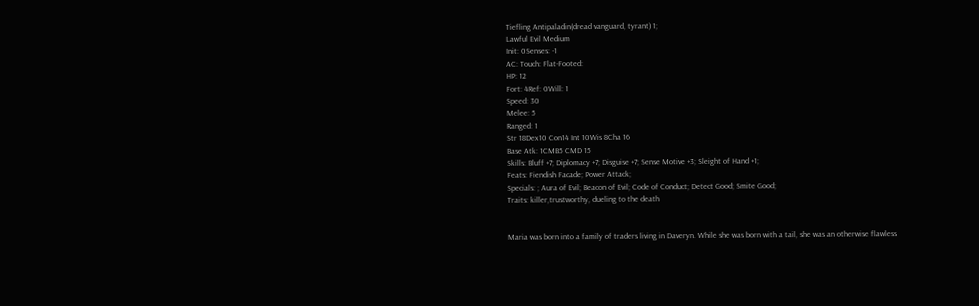Tiefling Antipaladin(dread vanguard, tyrant) 1;
Lawful Evil Medium
Init: 0Senses: -1
AC: Touch: Flat-Footed:
HP: 12
Fort: 4Ref: 0Will: 1
Speed: 30
Melee: 5
Ranged: 1
Str 18Dex10 Con14 Int 10Wis 8Cha 16
Base Atk: 1CMB5 CMD 15
Skills: Bluff +7; Diplomacy +7; Disguise +7; Sense Motive +3; Sleight of Hand +1;
Feats: Fiendish Facade; Power Attack;
Specials: ; Aura of Evil; Beacon of Evil; Code of Conduct; Detect Good; Smite Good;
Traits: killer,trustworthy, dueling to the death


Maria was born into a family of traders living in Daveryn. While she was born with a tail, she was an otherwise flawless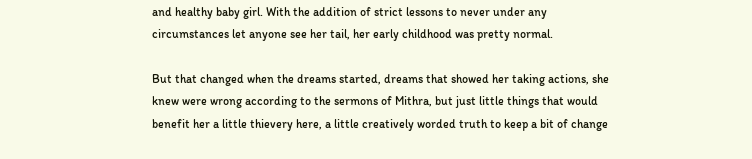and healthy baby girl. With the addition of strict lessons to never under any circumstances let anyone see her tail, her early childhood was pretty normal.

But that changed when the dreams started, dreams that showed her taking actions, she knew were wrong according to the sermons of Mithra, but just little things that would benefit her a little thievery here, a little creatively worded truth to keep a bit of change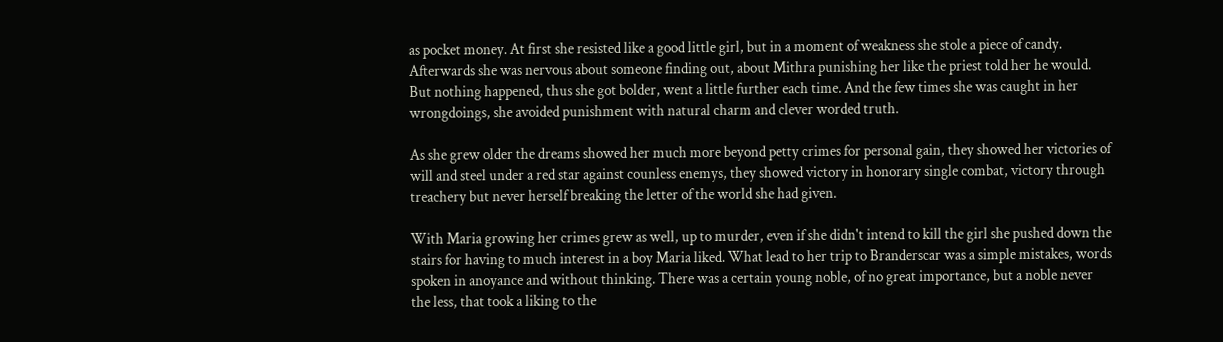as pocket money. At first she resisted like a good little girl, but in a moment of weakness she stole a piece of candy. Afterwards she was nervous about someone finding out, about Mithra punishing her like the priest told her he would. But nothing happened, thus she got bolder, went a little further each time. And the few times she was caught in her wrongdoings, she avoided punishment with natural charm and clever worded truth.

As she grew older the dreams showed her much more beyond petty crimes for personal gain, they showed her victories of will and steel under a red star against counless enemys, they showed victory in honorary single combat, victory through treachery but never herself breaking the letter of the world she had given.

With Maria growing her crimes grew as well, up to murder, even if she didn't intend to kill the girl she pushed down the stairs for having to much interest in a boy Maria liked. What lead to her trip to Branderscar was a simple mistakes, words spoken in anoyance and without thinking. There was a certain young noble, of no great importance, but a noble never the less, that took a liking to the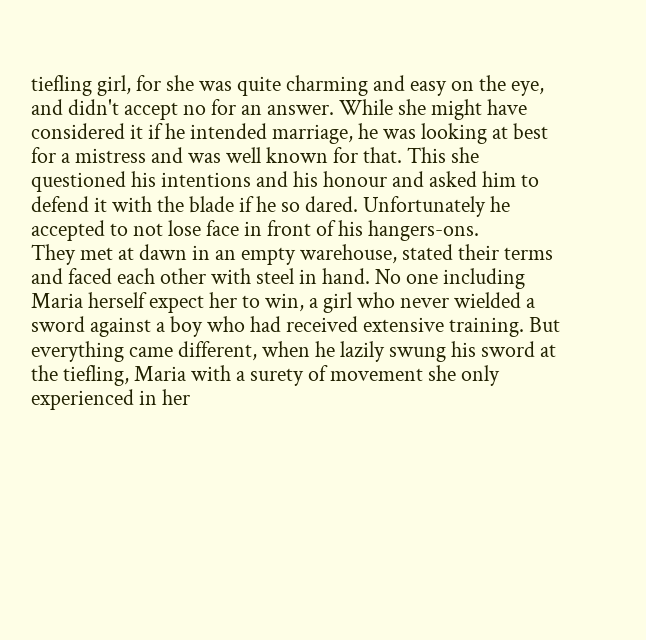tiefling girl, for she was quite charming and easy on the eye, and didn't accept no for an answer. While she might have considered it if he intended marriage, he was looking at best for a mistress and was well known for that. This she questioned his intentions and his honour and asked him to defend it with the blade if he so dared. Unfortunately he accepted to not lose face in front of his hangers-ons.
They met at dawn in an empty warehouse, stated their terms and faced each other with steel in hand. No one including Maria herself expect her to win, a girl who never wielded a sword against a boy who had received extensive training. But everything came different, when he lazily swung his sword at the tiefling, Maria with a surety of movement she only experienced in her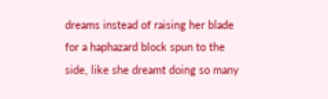dreams instead of raising her blade for a haphazard block spun to the side, like she dreamt doing so many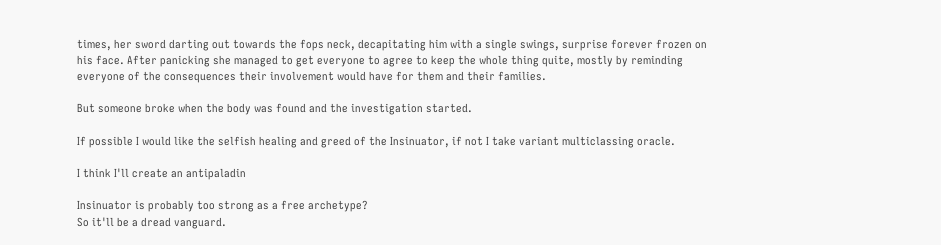times, her sword darting out towards the fops neck, decapitating him with a single swings, surprise forever frozen on his face. After panicking she managed to get everyone to agree to keep the whole thing quite, mostly by reminding everyone of the consequences their involvement would have for them and their families.

But someone broke when the body was found and the investigation started.

If possible I would like the selfish healing and greed of the Insinuator, if not I take variant multiclassing oracle.

I think I'll create an antipaladin

Insinuator is probably too strong as a free archetype?
So it'll be a dread vanguard.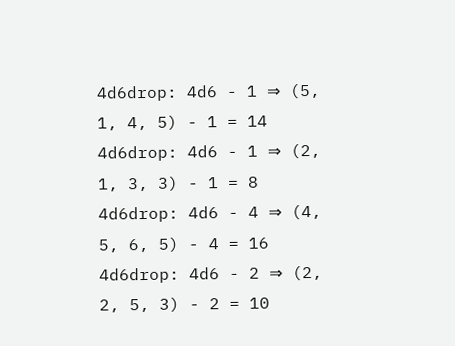4d6drop: 4d6 - 1 ⇒ (5, 1, 4, 5) - 1 = 14
4d6drop: 4d6 - 1 ⇒ (2, 1, 3, 3) - 1 = 8
4d6drop: 4d6 - 4 ⇒ (4, 5, 6, 5) - 4 = 16
4d6drop: 4d6 - 2 ⇒ (2, 2, 5, 3) - 2 = 10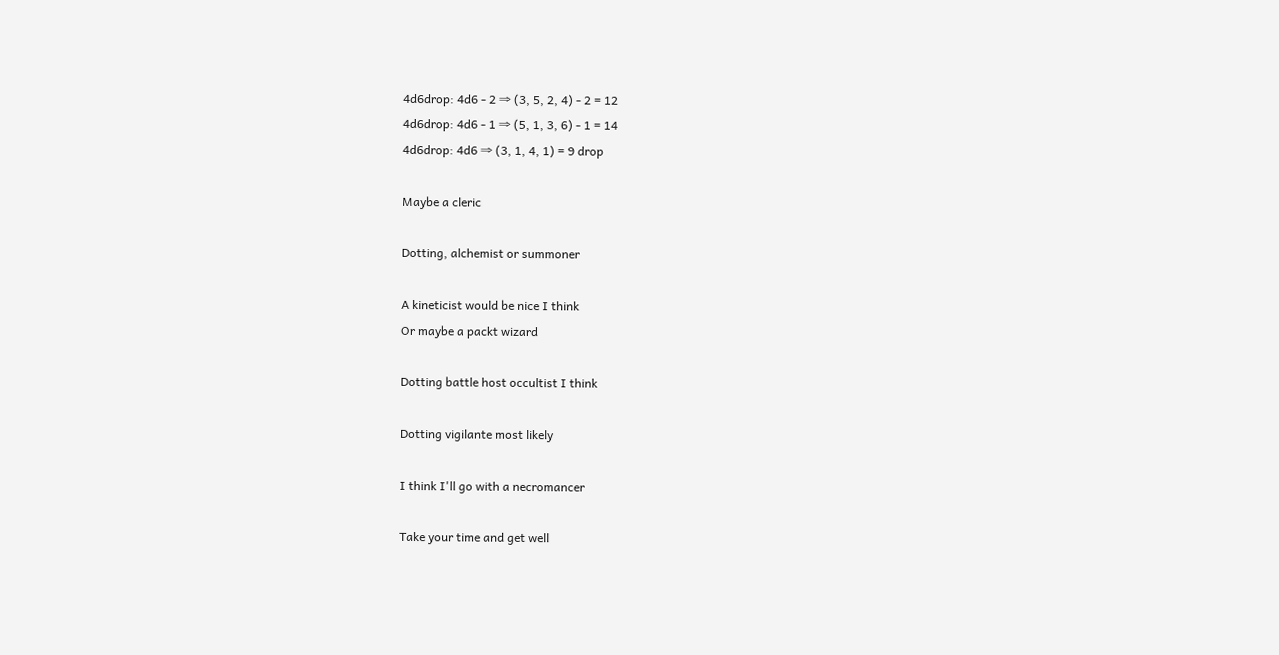4d6drop: 4d6 - 2 ⇒ (3, 5, 2, 4) - 2 = 12
4d6drop: 4d6 - 1 ⇒ (5, 1, 3, 6) - 1 = 14
4d6drop: 4d6 ⇒ (3, 1, 4, 1) = 9 drop

Maybe a cleric

Dotting, alchemist or summoner

A kineticist would be nice I think
Or maybe a packt wizard

Dotting battle host occultist I think

Dotting vigilante most likely

I think I'll go with a necromancer

Take your time and get well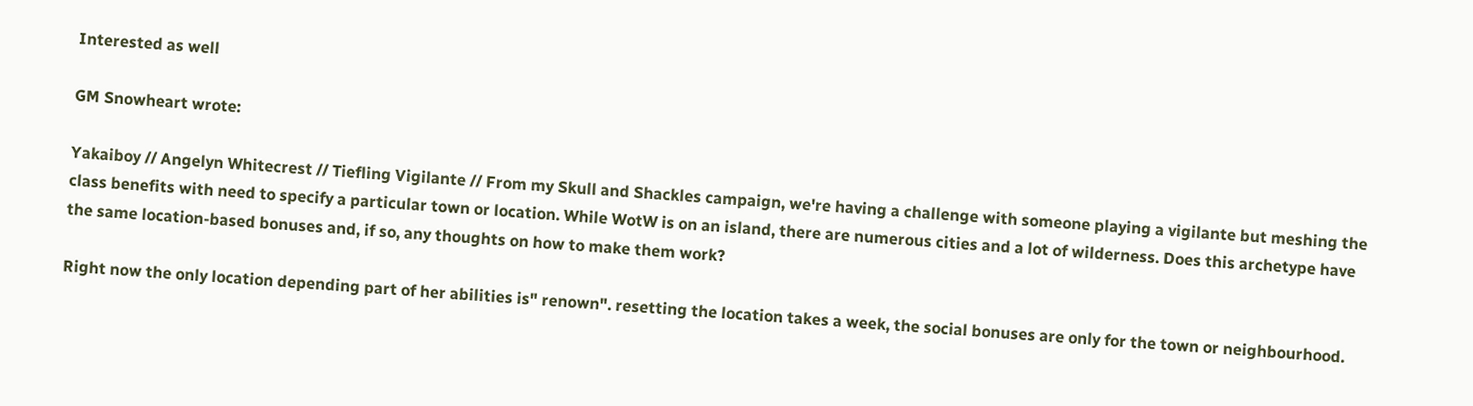Interested as well

GM Snowheart wrote:

Yakaiboy // Angelyn Whitecrest // Tiefling Vigilante // From my Skull and Shackles campaign, we're having a challenge with someone playing a vigilante but meshing the class benefits with need to specify a particular town or location. While WotW is on an island, there are numerous cities and a lot of wilderness. Does this archetype have the same location-based bonuses and, if so, any thoughts on how to make them work?

Right now the only location depending part of her abilities is" renown". resetting the location takes a week, the social bonuses are only for the town or neighbourhood.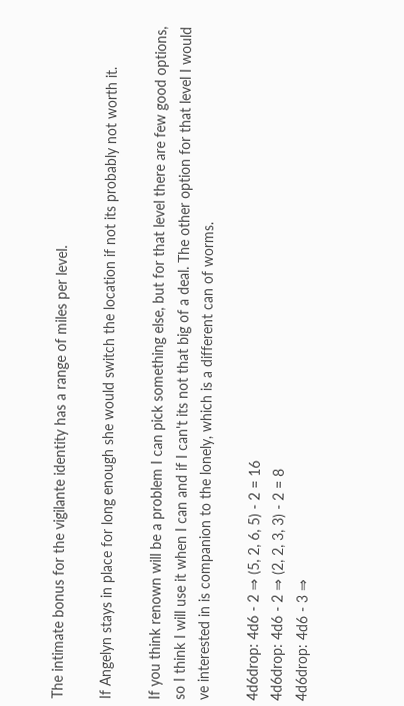The intimate bonus for the vigilante identity has a range of miles per level.

If Angelyn stays in place for long enough she would switch the location if not its probably not worth it.

If you think renown will be a problem I can pick something else, but for that level there are few good options, so I think I will use it when I can and if I can't its not that big of a deal. The other option for that level I would ve interested in is companion to the lonely, which is a different can of worms.

4d6drop: 4d6 - 2 ⇒ (5, 2, 6, 5) - 2 = 16
4d6drop: 4d6 - 2 ⇒ (2, 2, 3, 3) - 2 = 8
4d6drop: 4d6 - 3 ⇒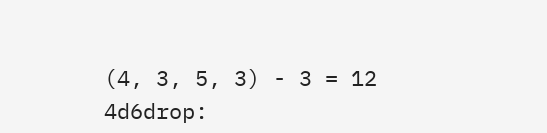(4, 3, 5, 3) - 3 = 12
4d6drop: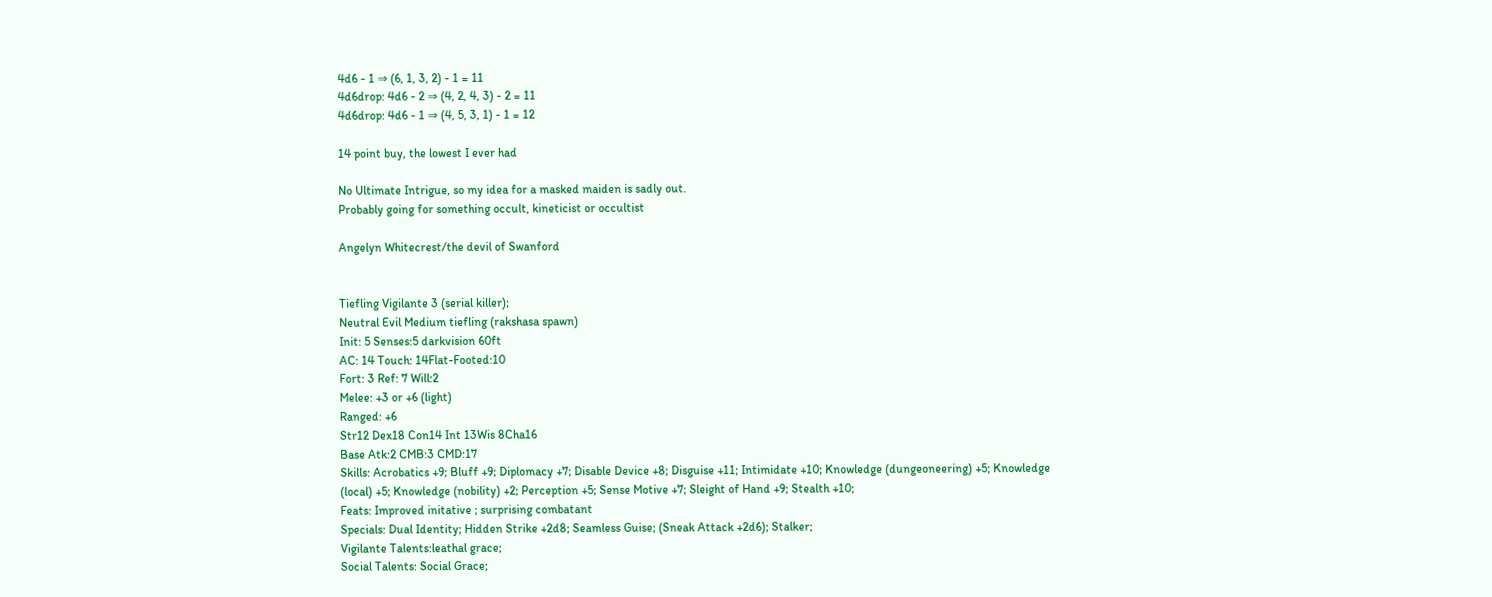4d6 - 1 ⇒ (6, 1, 3, 2) - 1 = 11
4d6drop: 4d6 - 2 ⇒ (4, 2, 4, 3) - 2 = 11
4d6drop: 4d6 - 1 ⇒ (4, 5, 3, 1) - 1 = 12

14 point buy, the lowest I ever had

No Ultimate Intrigue, so my idea for a masked maiden is sadly out.
Probably going for something occult, kineticist or occultist

Angelyn Whitecrest/the devil of Swanford


Tiefling Vigilante 3 (serial killer);
Neutral Evil Medium tiefling (rakshasa spawn)
Init: 5 Senses:5 darkvision 60ft
AC: 14 Touch: 14Flat-Footed:10
Fort: 3 Ref: 7 Will:2
Melee: +3 or +6 (light)
Ranged: +6
Str12 Dex18 Con14 Int 13Wis 8Cha16
Base Atk:2 CMB:3 CMD:17
Skills: Acrobatics +9; Bluff +9; Diplomacy +7; Disable Device +8; Disguise +11; Intimidate +10; Knowledge (dungeoneering) +5; Knowledge
(local) +5; Knowledge (nobility) +2; Perception +5; Sense Motive +7; Sleight of Hand +9; Stealth +10;
Feats: Improved initative ; surprising combatant
Specials: Dual Identity; Hidden Strike +2d8; Seamless Guise; (Sneak Attack +2d6); Stalker;
Vigilante Talents:leathal grace;
Social Talents: Social Grace;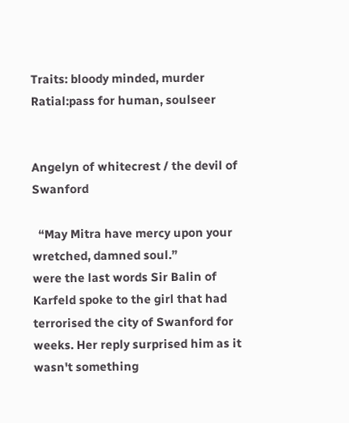Traits: bloody minded, murder
Ratial:pass for human, soulseer


Angelyn of whitecrest / the devil of Swanford

  “May Mitra have mercy upon your wretched, damned soul.”
were the last words Sir Balin of Karfeld spoke to the girl that had terrorised the city of Swanford for weeks. Her reply surprised him as it wasn't something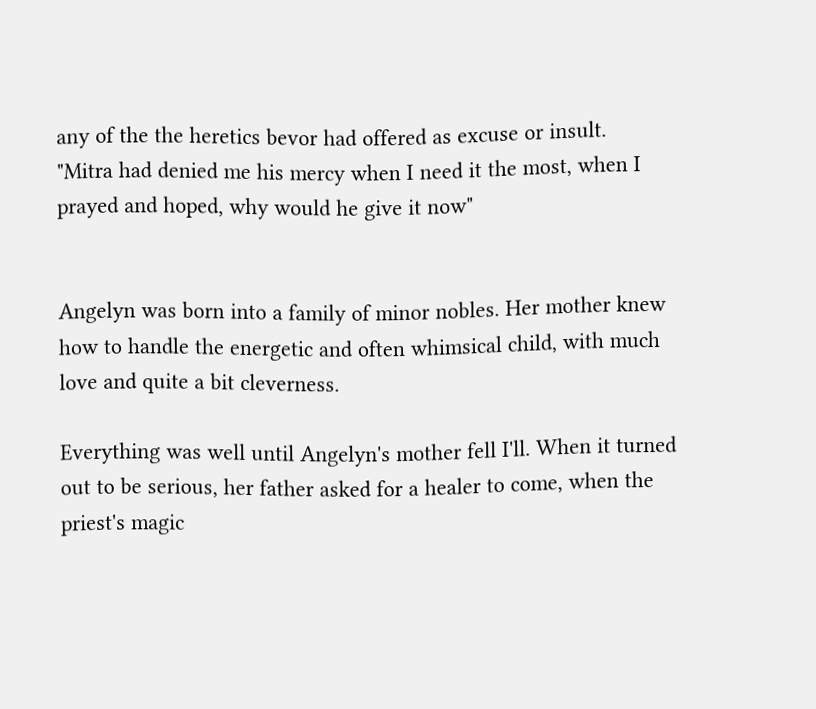any of the the heretics bevor had offered as excuse or insult.
"Mitra had denied me his mercy when I need it the most, when I prayed and hoped, why would he give it now"


Angelyn was born into a family of minor nobles. Her mother knew how to handle the energetic and often whimsical child, with much love and quite a bit cleverness.

Everything was well until Angelyn's mother fell I'll. When it turned out to be serious, her father asked for a healer to come, when the priest's magic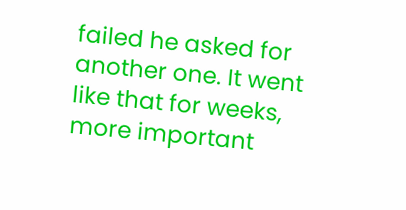failed he asked for another one. It went like that for weeks, more important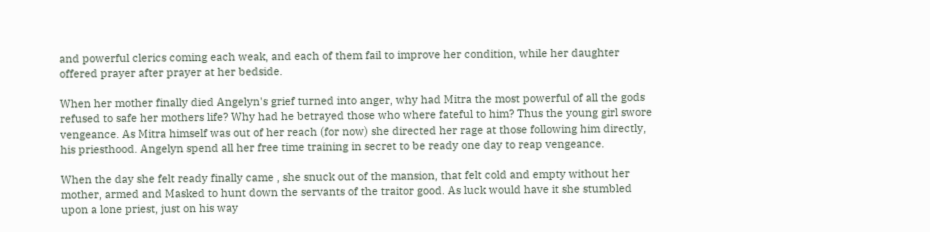and powerful clerics coming each weak, and each of them fail to improve her condition, while her daughter offered prayer after prayer at her bedside.

When her mother finally died Angelyn's grief turned into anger, why had Mitra the most powerful of all the gods refused to safe her mothers life? Why had he betrayed those who where fateful to him? Thus the young girl swore vengeance. As Mitra himself was out of her reach (for now) she directed her rage at those following him directly, his priesthood. Angelyn spend all her free time training in secret to be ready one day to reap vengeance.

When the day she felt ready finally came , she snuck out of the mansion, that felt cold and empty without her mother, armed and Masked to hunt down the servants of the traitor good. As luck would have it she stumbled upon a lone priest, just on his way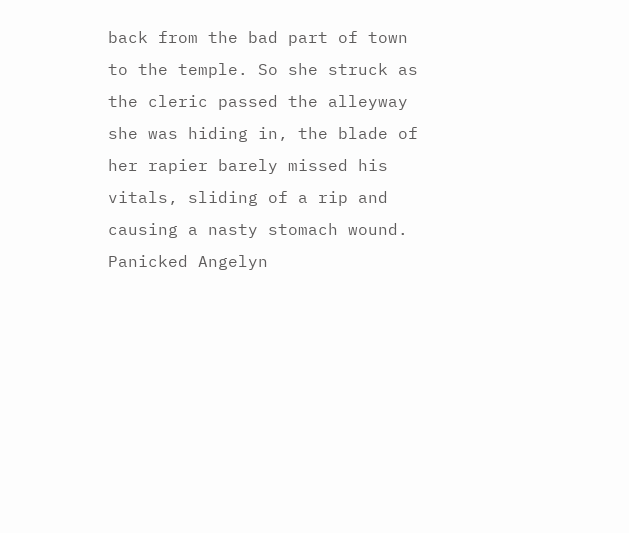back from the bad part of town to the temple. So she struck as the cleric passed the alleyway she was hiding in, the blade of her rapier barely missed his vitals, sliding of a rip and causing a nasty stomach wound. Panicked Angelyn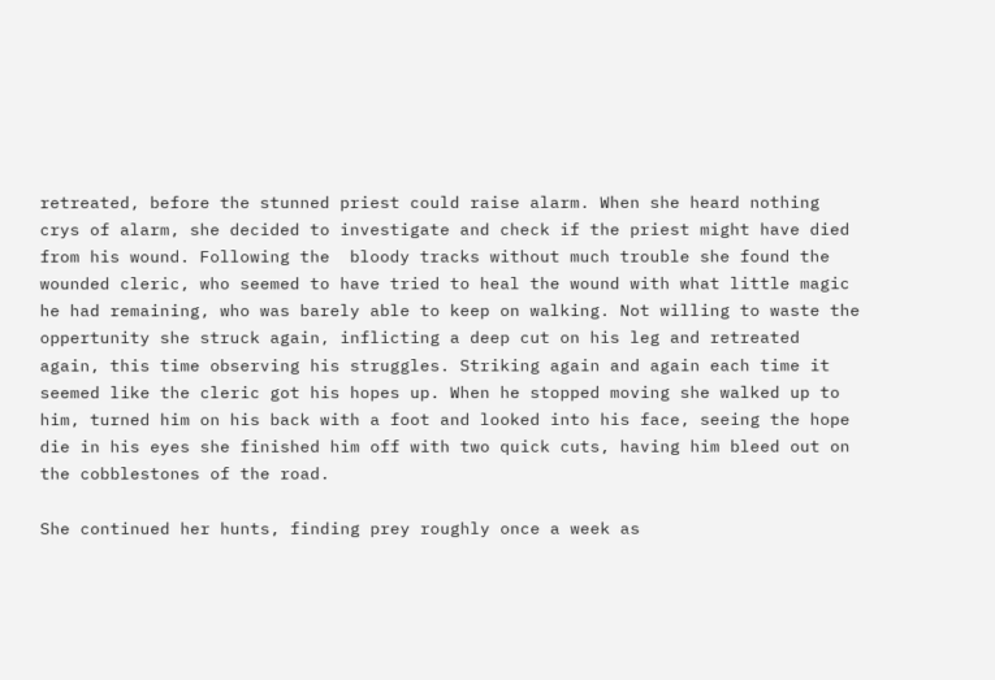retreated, before the stunned priest could raise alarm. When she heard nothing crys of alarm, she decided to investigate and check if the priest might have died from his wound. Following the  bloody tracks without much trouble she found the wounded cleric, who seemed to have tried to heal the wound with what little magic he had remaining, who was barely able to keep on walking. Not willing to waste the oppertunity she struck again, inflicting a deep cut on his leg and retreated again, this time observing his struggles. Striking again and again each time it seemed like the cleric got his hopes up. When he stopped moving she walked up to him, turned him on his back with a foot and looked into his face, seeing the hope die in his eyes she finished him off with two quick cuts, having him bleed out on the cobblestones of the road.

She continued her hunts, finding prey roughly once a week as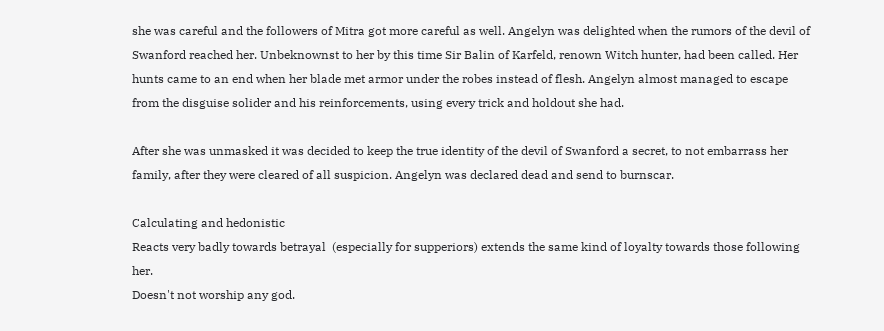she was careful and the followers of Mitra got more careful as well. Angelyn was delighted when the rumors of the devil of Swanford reached her. Unbeknownst to her by this time Sir Balin of Karfeld, renown Witch hunter, had been called. Her hunts came to an end when her blade met armor under the robes instead of flesh. Angelyn almost managed to escape from the disguise solider and his reinforcements, using every trick and holdout she had.

After she was unmasked it was decided to keep the true identity of the devil of Swanford a secret, to not embarrass her family, after they were cleared of all suspicion. Angelyn was declared dead and send to burnscar.

Calculating and hedonistic
Reacts very badly towards betrayal  (especially for supperiors) extends the same kind of loyalty towards those following her.
Doesn't not worship any god.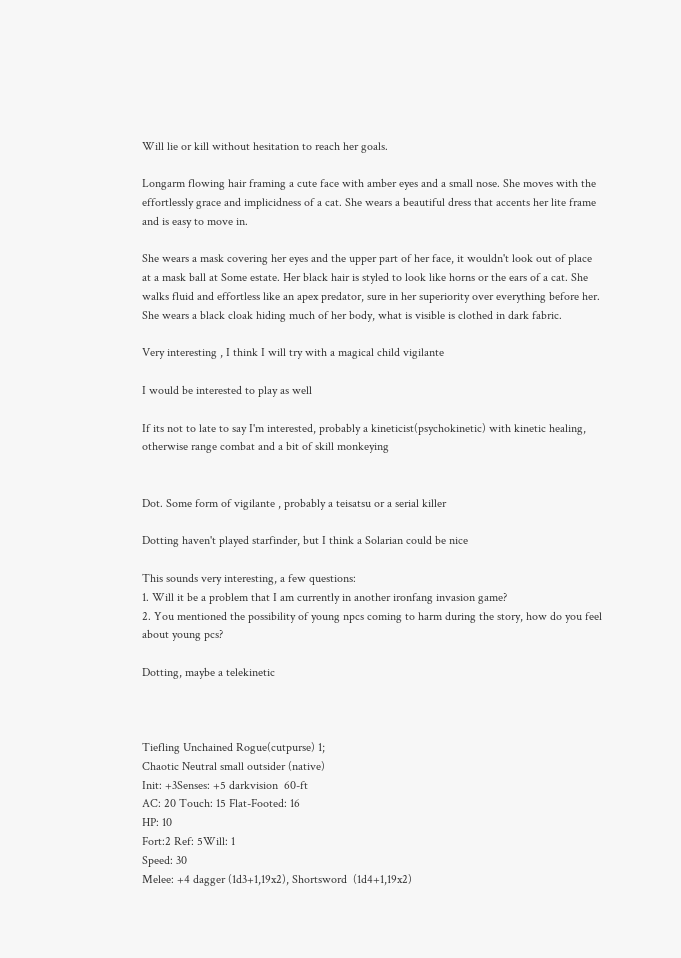Will lie or kill without hesitation to reach her goals.

Longarm flowing hair framing a cute face with amber eyes and a small nose. She moves with the effortlessly grace and implicidness of a cat. She wears a beautiful dress that accents her lite frame and is easy to move in.

She wears a mask covering her eyes and the upper part of her face, it wouldn't look out of place at a mask ball at Some estate. Her black hair is styled to look like horns or the ears of a cat. She walks fluid and effortless like an apex predator, sure in her superiority over everything before her. She wears a black cloak hiding much of her body, what is visible is clothed in dark fabric.

Very interesting , I think I will try with a magical child vigilante

I would be interested to play as well

If its not to late to say I'm interested, probably a kineticist(psychokinetic) with kinetic healing, otherwise range combat and a bit of skill monkeying


Dot. Some form of vigilante , probably a teisatsu or a serial killer

Dotting haven't played starfinder, but I think a Solarian could be nice

This sounds very interesting, a few questions:
1. Will it be a problem that I am currently in another ironfang invasion game?
2. You mentioned the possibility of young npcs coming to harm during the story, how do you feel about young pcs?

Dotting, maybe a telekinetic



Tiefling Unchained Rogue(cutpurse) 1;
Chaotic Neutral small outsider (native)
Init: +3Senses: +5 darkvision  60-ft
AC: 20 Touch: 15 Flat-Footed: 16
HP: 10
Fort:2 Ref: 5Will: 1
Speed: 30
Melee: +4 dagger (1d3+1,19x2), Shortsword  (1d4+1,19x2)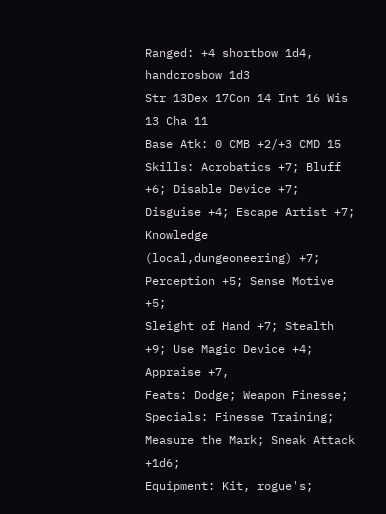Ranged: +4 shortbow 1d4, handcrosbow 1d3
Str 13Dex 17Con 14 Int 16 Wis 13 Cha 11
Base Atk: 0 CMB +2/+3 CMD 15
Skills: Acrobatics +7; Bluff +6; Disable Device +7; Disguise +4; Escape Artist +7; Knowledge (local,dungeoneering) +7; Perception +5; Sense Motive +5;
Sleight of Hand +7; Stealth +9; Use Magic Device +4; Appraise +7,
Feats: Dodge; Weapon Finesse;
Specials: Finesse Training; Measure the Mark; Sneak Attack +1d6;
Equipment: Kit, rogue's;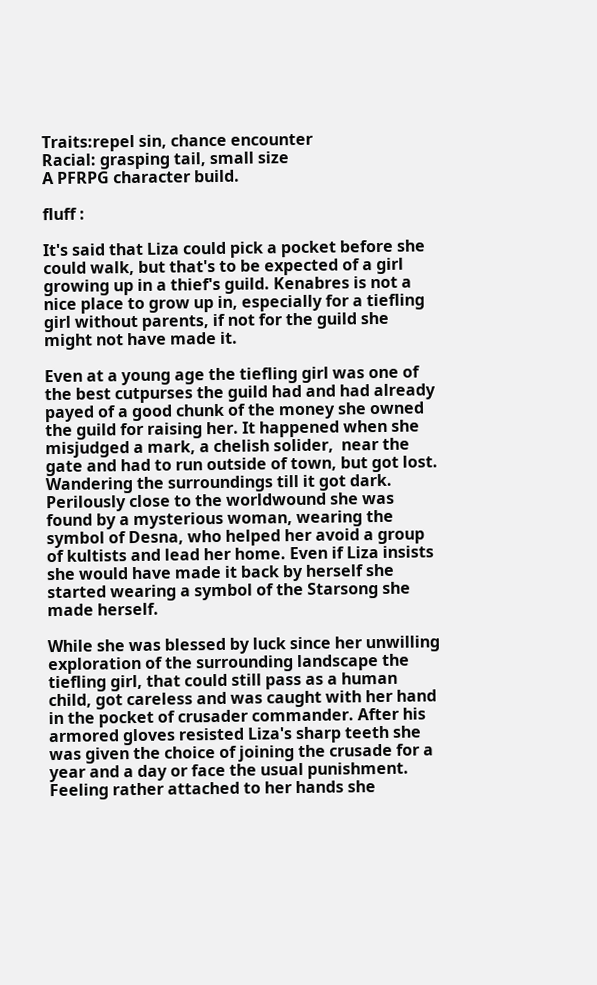Traits:repel sin, chance encounter
Racial: grasping tail, small size
A PFRPG character build.

fluff :

It's said that Liza could pick a pocket before she could walk, but that's to be expected of a girl growing up in a thief's guild. Kenabres is not a nice place to grow up in, especially for a tiefling girl without parents, if not for the guild she might not have made it.

Even at a young age the tiefling girl was one of the best cutpurses the guild had and had already payed of a good chunk of the money she owned the guild for raising her. It happened when she misjudged a mark, a chelish solider,  near the gate and had to run outside of town, but got lost. Wandering the surroundings till it got dark. Perilously close to the worldwound she was found by a mysterious woman, wearing the symbol of Desna, who helped her avoid a group of kultists and lead her home. Even if Liza insists she would have made it back by herself she started wearing a symbol of the Starsong she made herself.

While she was blessed by luck since her unwilling exploration of the surrounding landscape the tiefling girl, that could still pass as a human child, got careless and was caught with her hand in the pocket of crusader commander. After his armored gloves resisted Liza's sharp teeth she was given the choice of joining the crusade for a year and a day or face the usual punishment.  Feeling rather attached to her hands she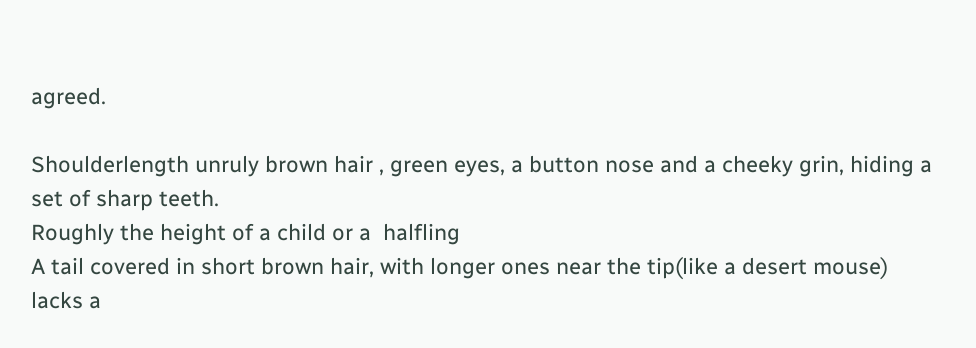agreed.

Shoulderlength unruly brown hair , green eyes, a button nose and a cheeky grin, hiding a set of sharp teeth.
Roughly the height of a child or a  halfling
A tail covered in short brown hair, with longer ones near the tip(like a desert mouse)
lacks a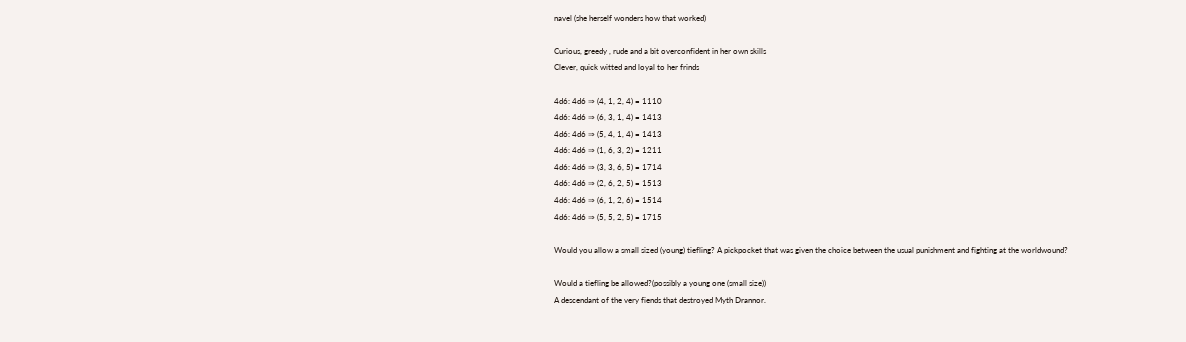navel (she herself wonders how that worked)

Curious, greedy , rude and a bit overconfident in her own skills
Clever, quick witted and loyal to her frinds

4d6: 4d6 ⇒ (4, 1, 2, 4) = 1110
4d6: 4d6 ⇒ (6, 3, 1, 4) = 1413
4d6: 4d6 ⇒ (5, 4, 1, 4) = 1413
4d6: 4d6 ⇒ (1, 6, 3, 2) = 1211
4d6: 4d6 ⇒ (3, 3, 6, 5) = 1714
4d6: 4d6 ⇒ (2, 6, 2, 5) = 1513
4d6: 4d6 ⇒ (6, 1, 2, 6) = 1514
4d6: 4d6 ⇒ (5, 5, 2, 5) = 1715

Would you allow a small sized (young) tiefling? A pickpocket that was given the choice between the usual punishment and fighting at the worldwound?

Would a tiefling be allowed?(possibly a young one (small size))
A descendant of the very fiends that destroyed Myth Drannor.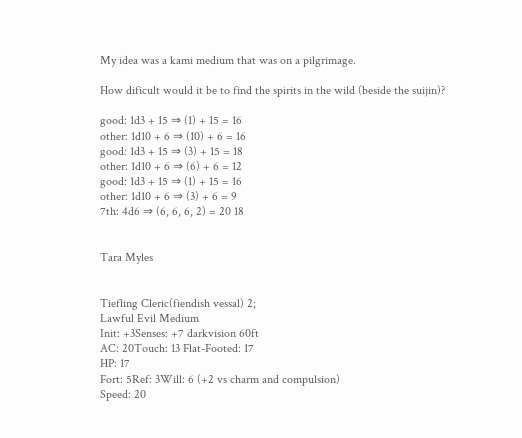My idea was a kami medium that was on a pilgrimage.

How dificult would it be to find the spirits in the wild (beside the suijin)?

good: 1d3 + 15 ⇒ (1) + 15 = 16
other: 1d10 + 6 ⇒ (10) + 6 = 16
good: 1d3 + 15 ⇒ (3) + 15 = 18
other: 1d10 + 6 ⇒ (6) + 6 = 12
good: 1d3 + 15 ⇒ (1) + 15 = 16
other: 1d10 + 6 ⇒ (3) + 6 = 9
7th: 4d6 ⇒ (6, 6, 6, 2) = 20 18


Tara Myles


Tiefling Cleric(fiendish vessal) 2;
Lawful Evil Medium
Init: +3Senses: +7 darkvision 60ft
AC: 20Touch: 13 Flat-Footed: 17
HP: 17
Fort: 5Ref: 3Will: 6 (+2 vs charm and compulsion)
Speed: 20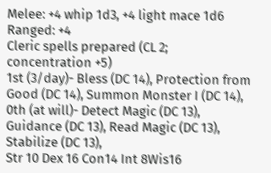Melee: +4 whip 1d3, +4 light mace 1d6
Ranged: +4
Cleric spells prepared (CL 2; concentration +5)
1st (3/day)- Bless (DC 14), Protection from Good (DC 14), Summon Monster I (DC 14),
0th (at will)- Detect Magic (DC 13), Guidance (DC 13), Read Magic (DC 13), Stabilize (DC 13),
Str 10 Dex 16 Con14 Int 8Wis16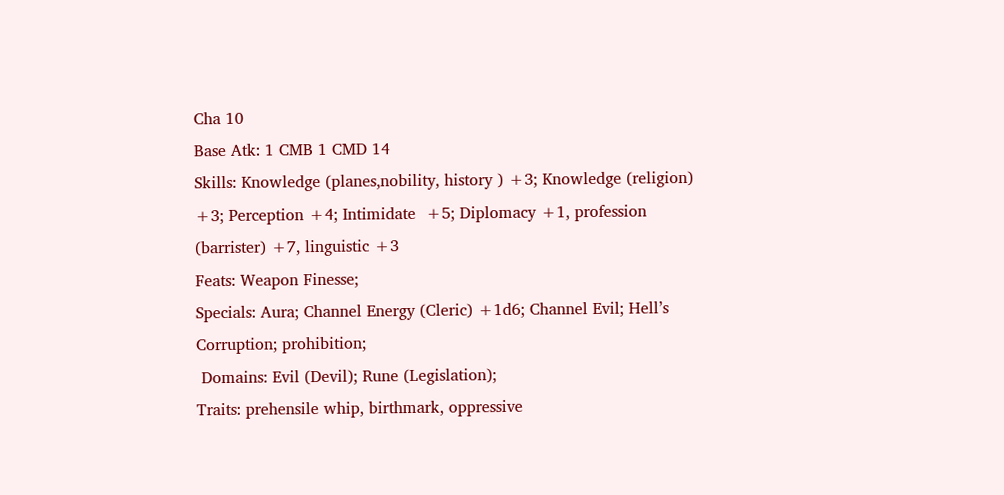Cha 10
Base Atk: 1 CMB 1 CMD 14
Skills: Knowledge (planes,nobility, history ) +3; Knowledge (religion) +3; Perception +4; Intimidate  +5; Diplomacy +1, profession  (barrister) +7, linguistic +3
Feats: Weapon Finesse;
Specials: Aura; Channel Energy (Cleric) +1d6; Channel Evil; Hell’s Corruption; prohibition;
 Domains: Evil (Devil); Rune (Legislation);
Traits: prehensile whip, birthmark, oppressive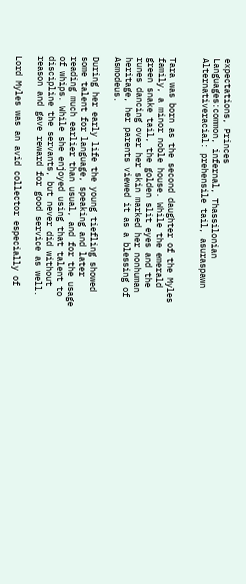expectations, Princes
Languages:common, infernal, Thassilonian
Alternativeracial: prehensile tail, asuraspawn


Tara was born as the second daughter of the Myles family, a minor noble house. While the emerald green snake tail, the golden slit eyes and the runes dancing over her skin marked her nonhuman heritage, her parents viewed it as a blessing of Asmodeus.

During her early life the young tiefling showed some talent for language, speaking and later reading much earlier than usual, and for the usage of whips. While she enjoyed using that talent to discipline the servants, but never did without reason and gave reward for good service as well.

Lord Myles was an avid collector especially of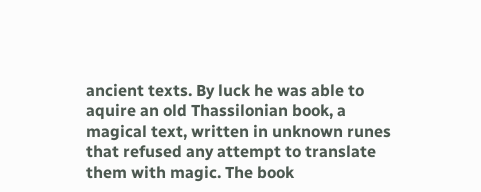ancient texts. By luck he was able to aquire an old Thassilonian book, a magical text, written in unknown runes that refused any attempt to translate them with magic. The book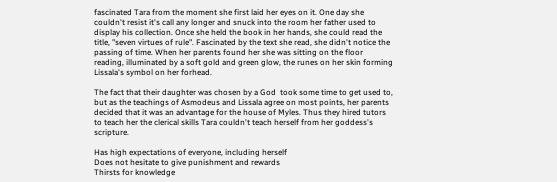fascinated Tara from the moment she first laid her eyes on it. One day she couldn't resist it's call any longer and snuck into the room her father used to display his collection. Once she held the book in her hands, she could read the title, "seven virtues of rule". Fascinated by the text she read, she didn't notice the passing of time. When her parents found her she was sitting on the floor reading, illuminated by a soft gold and green glow, the runes on her skin forming Lissala's symbol on her forhead.

The fact that their daughter was chosen by a God  took some time to get used to, but as the teachings of Asmodeus and Lissala agree on most points, her parents decided that it was an advantage for the house of Myles. Thus they hired tutors to teach her the clerical skills Tara couldn't teach herself from her goddess's scripture.

Has high expectations of everyone, including herself
Does not hesitate to give punishment and rewards
Thirsts for knowledge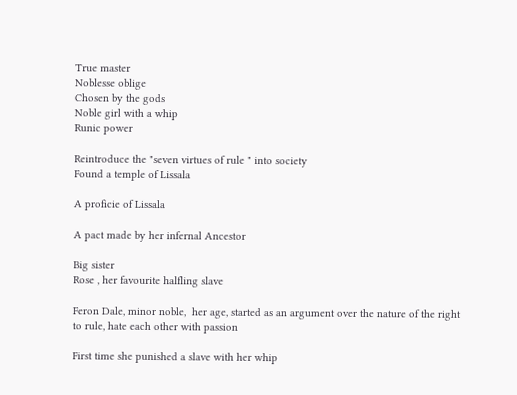True master
Noblesse oblige
Chosen by the gods
Noble girl with a whip
Runic power

Reintroduce the "seven virtues of rule " into society
Found a temple of Lissala

A proficie of Lissala

A pact made by her infernal Ancestor

Big sister
Rose , her favourite halfling slave

Feron Dale, minor noble,  her age, started as an argument over the nature of the right to rule, hate each other with passion

First time she punished a slave with her whip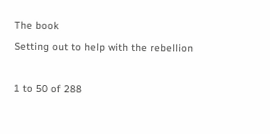The book
Setting out to help with the rebellion

1 to 50 of 288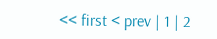<< first < prev | 1 | 2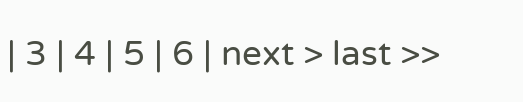| 3 | 4 | 5 | 6 | next > last >>